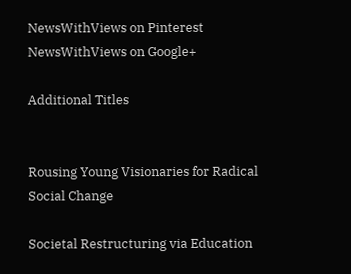NewsWithViews on Pinterest NewsWithViews on Google+

Additional Titles


Rousing Young Visionaries for Radical Social Change

Societal Restructuring via Education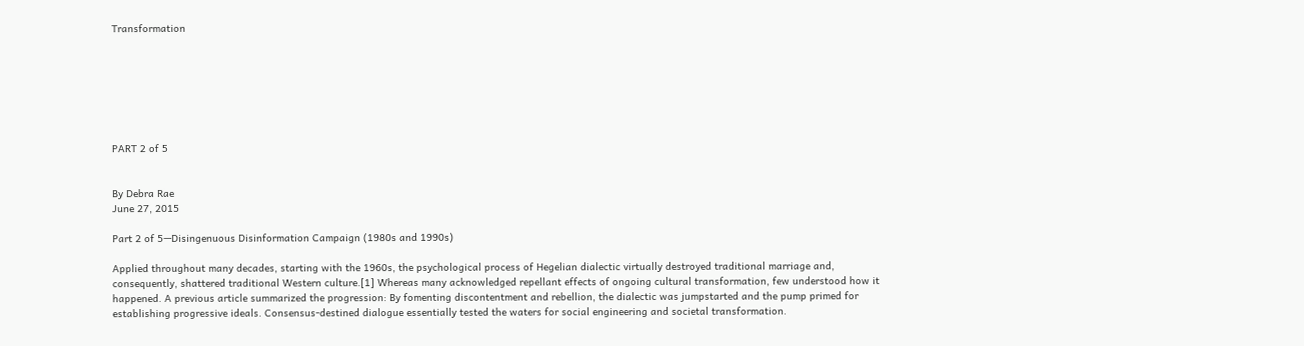Transformation







PART 2 of 5


By Debra Rae
June 27, 2015

Part 2 of 5—Disingenuous Disinformation Campaign (1980s and 1990s)

Applied throughout many decades, starting with the 1960s, the psychological process of Hegelian dialectic virtually destroyed traditional marriage and, consequently, shattered traditional Western culture.[1] Whereas many acknowledged repellant effects of ongoing cultural transformation, few understood how it happened. A previous article summarized the progression: By fomenting discontentment and rebellion, the dialectic was jumpstarted and the pump primed for establishing progressive ideals. Consensus-destined dialogue essentially tested the waters for social engineering and societal transformation.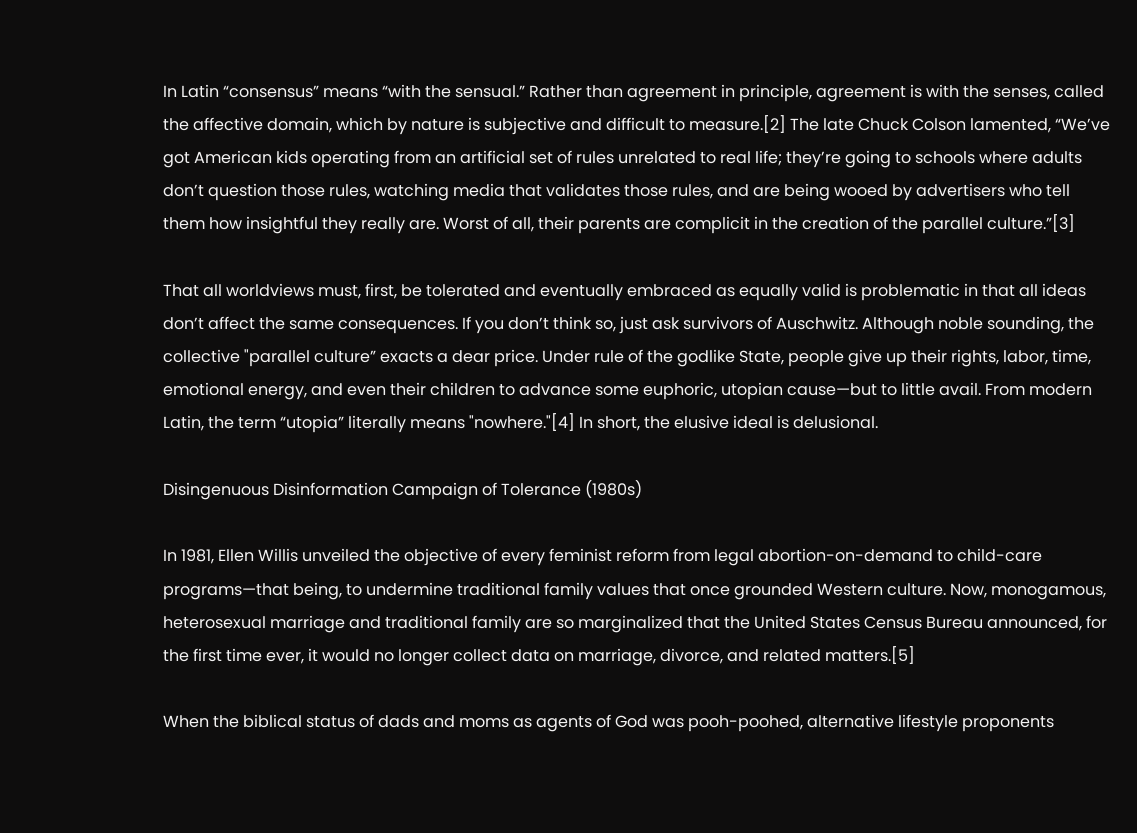In Latin “consensus” means “with the sensual.” Rather than agreement in principle, agreement is with the senses, called the affective domain, which by nature is subjective and difficult to measure.[2] The late Chuck Colson lamented, “We’ve got American kids operating from an artificial set of rules unrelated to real life; they’re going to schools where adults don’t question those rules, watching media that validates those rules, and are being wooed by advertisers who tell them how insightful they really are. Worst of all, their parents are complicit in the creation of the parallel culture.”[3]

That all worldviews must, first, be tolerated and eventually embraced as equally valid is problematic in that all ideas don’t affect the same consequences. If you don’t think so, just ask survivors of Auschwitz. Although noble sounding, the collective "parallel culture” exacts a dear price. Under rule of the godlike State, people give up their rights, labor, time, emotional energy, and even their children to advance some euphoric, utopian cause—but to little avail. From modern Latin, the term “utopia” literally means "nowhere."[4] In short, the elusive ideal is delusional.

Disingenuous Disinformation Campaign of Tolerance (1980s)

In 1981, Ellen Willis unveiled the objective of every feminist reform from legal abortion-on-demand to child-care programs—that being, to undermine traditional family values that once grounded Western culture. Now, monogamous, heterosexual marriage and traditional family are so marginalized that the United States Census Bureau announced, for the first time ever, it would no longer collect data on marriage, divorce, and related matters.[5]

When the biblical status of dads and moms as agents of God was pooh-poohed, alternative lifestyle proponents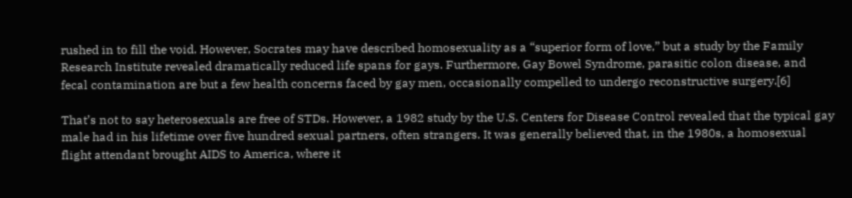rushed in to fill the void. However, Socrates may have described homosexuality as a “superior form of love,” but a study by the Family Research Institute revealed dramatically reduced life spans for gays. Furthermore, Gay Bowel Syndrome, parasitic colon disease, and fecal contamination are but a few health concerns faced by gay men, occasionally compelled to undergo reconstructive surgery.[6]

That’s not to say heterosexuals are free of STDs. However, a 1982 study by the U.S. Centers for Disease Control revealed that the typical gay male had in his lifetime over five hundred sexual partners, often strangers. It was generally believed that, in the 1980s, a homosexual flight attendant brought AIDS to America, where it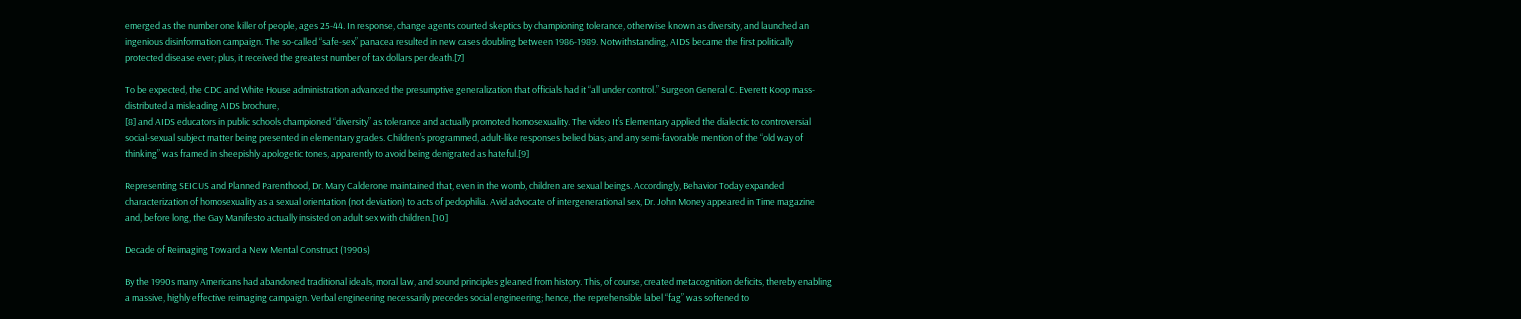emerged as the number one killer of people, ages 25-44. In response, change agents courted skeptics by championing tolerance, otherwise known as diversity, and launched an ingenious disinformation campaign. The so-called “safe-sex” panacea resulted in new cases doubling between 1986-1989. Notwithstanding, AIDS became the first politically protected disease ever; plus, it received the greatest number of tax dollars per death.[7]

To be expected, the CDC and White House administration advanced the presumptive generalization that officials had it “all under control.” Surgeon General C. Everett Koop mass-distributed a misleading AIDS brochure,
[8] and AIDS educators in public schools championed “diversity” as tolerance and actually promoted homosexuality. The video It’s Elementary applied the dialectic to controversial social-sexual subject matter being presented in elementary grades. Children’s programmed, adult-like responses belied bias; and any semi-favorable mention of the “old way of thinking” was framed in sheepishly apologetic tones, apparently to avoid being denigrated as hateful.[9]

Representing SEICUS and Planned Parenthood, Dr. Mary Calderone maintained that, even in the womb, children are sexual beings. Accordingly, Behavior Today expanded characterization of homosexuality as a sexual orientation (not deviation) to acts of pedophilia. Avid advocate of intergenerational sex, Dr. John Money appeared in Time magazine and, before long, the Gay Manifesto actually insisted on adult sex with children.[10]

Decade of Reimaging Toward a New Mental Construct (1990s)

By the 1990s many Americans had abandoned traditional ideals, moral law, and sound principles gleaned from history. This, of course, created metacognition deficits, thereby enabling a massive, highly effective reimaging campaign. Verbal engineering necessarily precedes social engineering; hence, the reprehensible label “fag” was softened to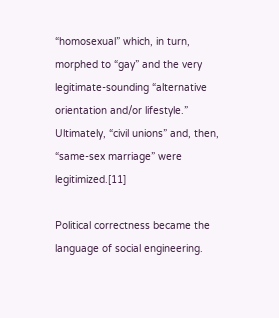“homosexual” which, in turn, morphed to “gay” and the very legitimate-sounding “alternative orientation and/or lifestyle.” Ultimately, “civil unions” and, then, “same-sex marriage” were legitimized.[11]

Political correctness became the language of social engineering.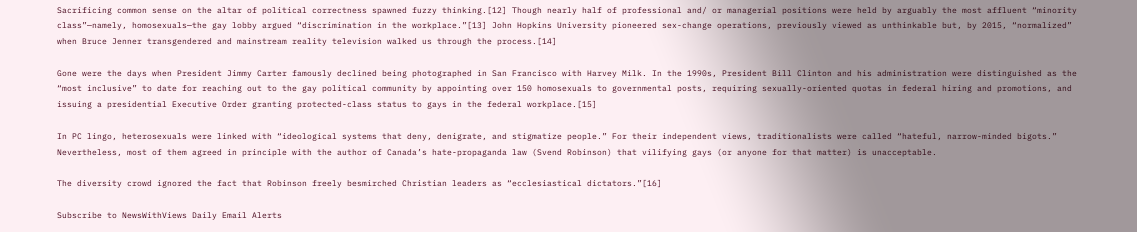Sacrificing common sense on the altar of political correctness spawned fuzzy thinking.[12] Though nearly half of professional and/ or managerial positions were held by arguably the most affluent “minority class”—namely, homosexuals—the gay lobby argued “discrimination in the workplace.”[13] John Hopkins University pioneered sex-change operations, previously viewed as unthinkable but, by 2015, “normalized” when Bruce Jenner transgendered and mainstream reality television walked us through the process.[14]

Gone were the days when President Jimmy Carter famously declined being photographed in San Francisco with Harvey Milk. In the 1990s, President Bill Clinton and his administration were distinguished as the “most inclusive” to date for reaching out to the gay political community by appointing over 150 homosexuals to governmental posts, requiring sexually-oriented quotas in federal hiring and promotions, and issuing a presidential Executive Order granting protected-class status to gays in the federal workplace.[15]

In PC lingo, heterosexuals were linked with “ideological systems that deny, denigrate, and stigmatize people.” For their independent views, traditionalists were called “hateful, narrow-minded bigots.” Nevertheless, most of them agreed in principle with the author of Canada’s hate-propaganda law (Svend Robinson) that vilifying gays (or anyone for that matter) is unacceptable.

The diversity crowd ignored the fact that Robinson freely besmirched Christian leaders as “ecclesiastical dictators.”[16]

Subscribe to NewsWithViews Daily Email Alerts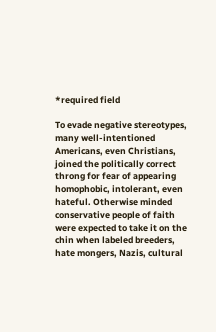*required field

To evade negative stereotypes, many well-intentioned Americans, even Christians, joined the politically correct throng for fear of appearing homophobic, intolerant, even hateful. Otherwise minded conservative people of faith were expected to take it on the chin when labeled breeders, hate mongers, Nazis, cultural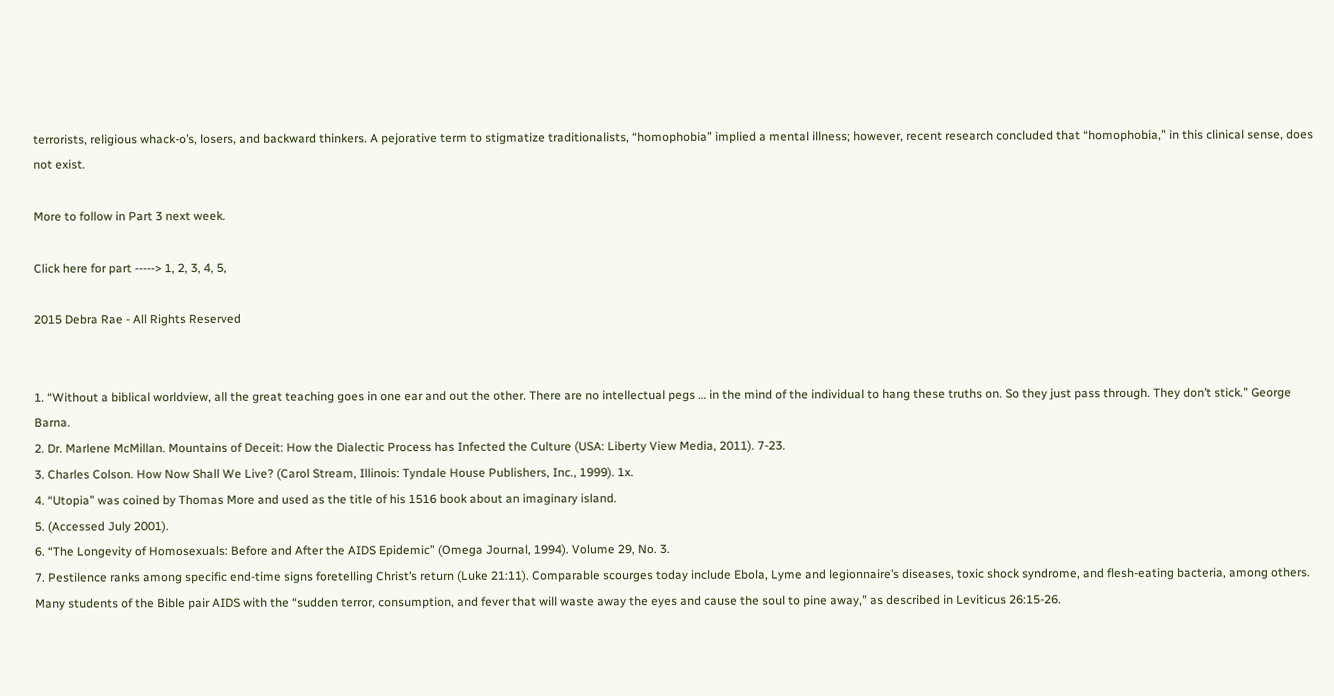terrorists, religious whack-o’s, losers, and backward thinkers. A pejorative term to stigmatize traditionalists, “homophobia” implied a mental illness; however, recent research concluded that “homophobia,” in this clinical sense, does not exist.

More to follow in Part 3 next week.

Click here for part -----> 1, 2, 3, 4, 5,

2015 Debra Rae - All Rights Reserved


1. “Without a biblical worldview, all the great teaching goes in one ear and out the other. There are no intellectual pegs … in the mind of the individual to hang these truths on. So they just pass through. They don’t stick.” George Barna.
2. Dr. Marlene McMillan. Mountains of Deceit: How the Dialectic Process has Infected the Culture (USA: Liberty View Media, 2011). 7-23.
3. Charles Colson. How Now Shall We Live? (Carol Stream, Illinois: Tyndale House Publishers, Inc., 1999). 1x.
4. “Utopia” was coined by Thomas More and used as the title of his 1516 book about an imaginary island.
5. (Accessed July 2001).
6. “The Longevity of Homosexuals: Before and After the AIDS Epidemic” (Omega Journal, 1994). Volume 29, No. 3.
7. Pestilence ranks among specific end-time signs foretelling Christ’s return (Luke 21:11). Comparable scourges today include Ebola, Lyme and legionnaire’s diseases, toxic shock syndrome, and flesh-eating bacteria, among others. Many students of the Bible pair AIDS with the “sudden terror, consumption, and fever that will waste away the eyes and cause the soul to pine away,” as described in Leviticus 26:15-26.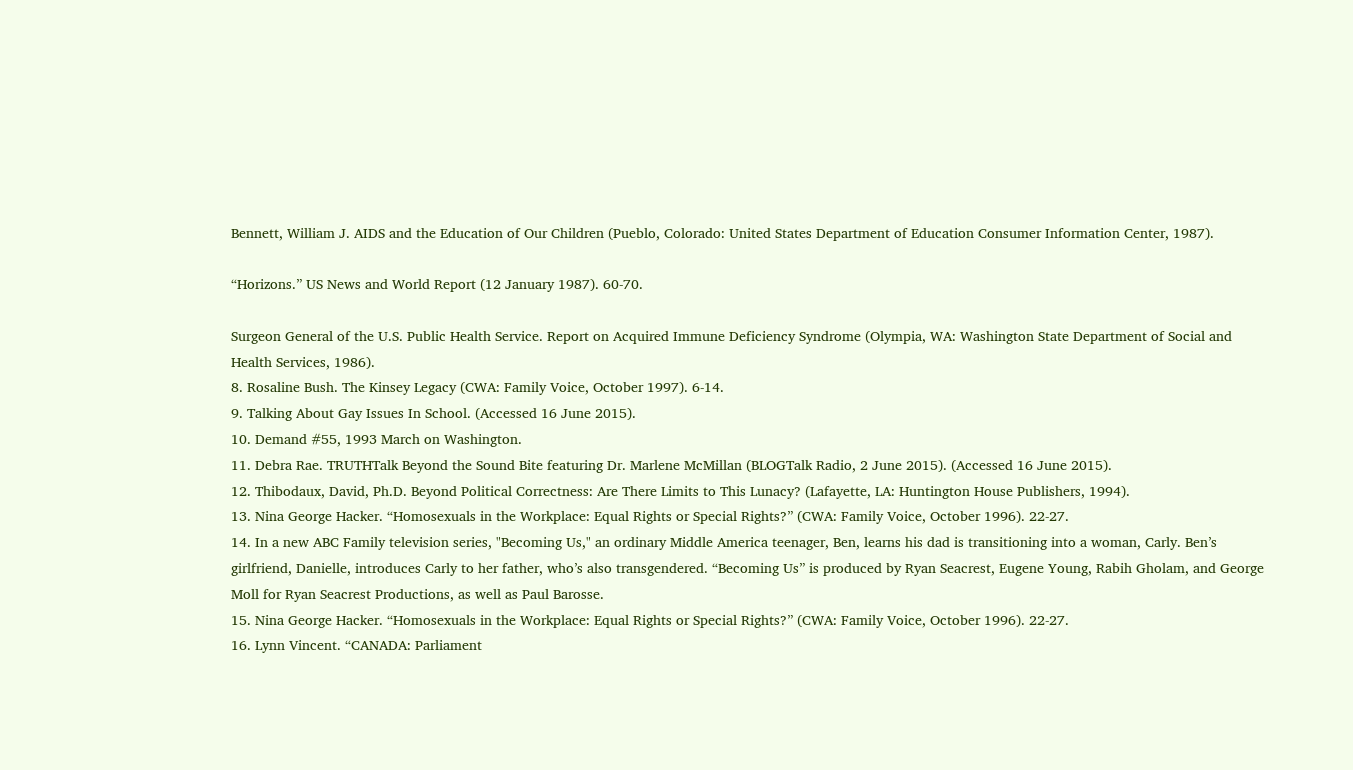Bennett, William J. AIDS and the Education of Our Children (Pueblo, Colorado: United States Department of Education Consumer Information Center, 1987).

“Horizons.” US News and World Report (12 January 1987). 60-70.

Surgeon General of the U.S. Public Health Service. Report on Acquired Immune Deficiency Syndrome (Olympia, WA: Washington State Department of Social and Health Services, 1986).
8. Rosaline Bush. The Kinsey Legacy (CWA: Family Voice, October 1997). 6-14.
9. Talking About Gay Issues In School. (Accessed 16 June 2015).
10. Demand #55, 1993 March on Washington.
11. Debra Rae. TRUTHTalk Beyond the Sound Bite featuring Dr. Marlene McMillan (BLOGTalk Radio, 2 June 2015). (Accessed 16 June 2015).
12. Thibodaux, David, Ph.D. Beyond Political Correctness: Are There Limits to This Lunacy? (Lafayette, LA: Huntington House Publishers, 1994).
13. Nina George Hacker. “Homosexuals in the Workplace: Equal Rights or Special Rights?” (CWA: Family Voice, October 1996). 22-27.
14. In a new ABC Family television series, "Becoming Us," an ordinary Middle America teenager, Ben, learns his dad is transitioning into a woman, Carly. Ben’s girlfriend, Danielle, introduces Carly to her father, who’s also transgendered. “Becoming Us” is produced by Ryan Seacrest, Eugene Young, Rabih Gholam, and George Moll for Ryan Seacrest Productions, as well as Paul Barosse.
15. Nina George Hacker. “Homosexuals in the Workplace: Equal Rights or Special Rights?” (CWA: Family Voice, October 1996). 22-27.
16. Lynn Vincent. “CANADA: Parliament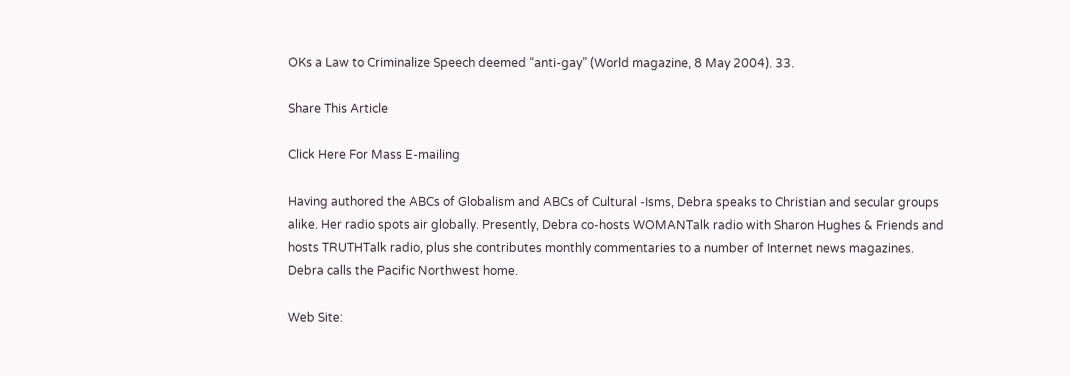OKs a Law to Criminalize Speech deemed “anti-gay” (World magazine, 8 May 2004). 33.

Share This Article

Click Here For Mass E-mailing

Having authored the ABCs of Globalism and ABCs of Cultural -Isms, Debra speaks to Christian and secular groups alike. Her radio spots air globally. Presently, Debra co-hosts WOMANTalk radio with Sharon Hughes & Friends and hosts TRUTHTalk radio, plus she contributes monthly commentaries to a number of Internet news magazines. Debra calls the Pacific Northwest home.

Web Site: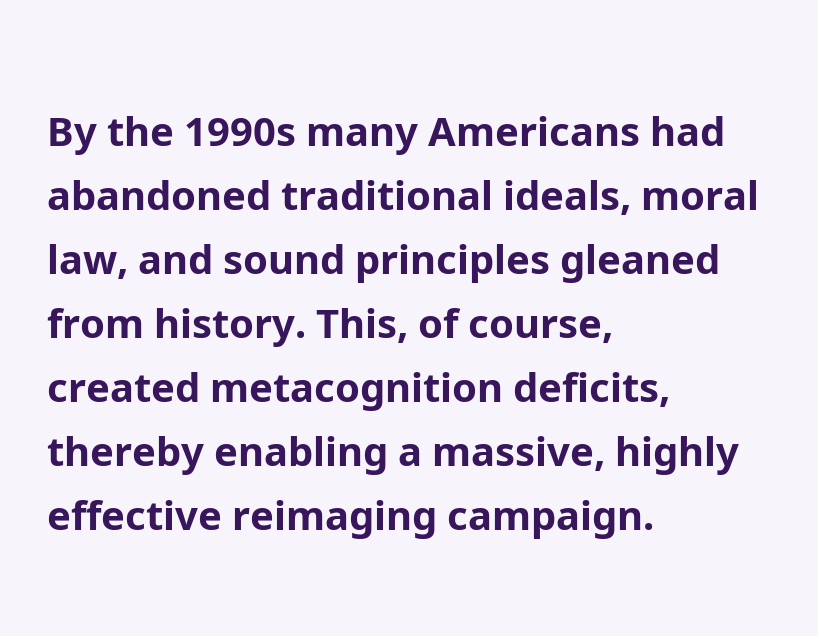By the 1990s many Americans had abandoned traditional ideals, moral law, and sound principles gleaned from history. This, of course, created metacognition deficits, thereby enabling a massive, highly effective reimaging campaign.